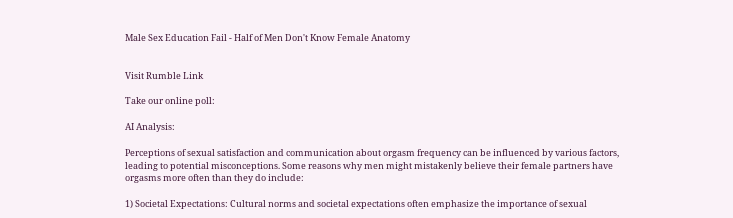Male Sex Education Fail - Half of Men Don't Know Female Anatomy


Visit Rumble Link

Take our online poll:

AI Analysis:

Perceptions of sexual satisfaction and communication about orgasm frequency can be influenced by various factors, leading to potential misconceptions. Some reasons why men might mistakenly believe their female partners have orgasms more often than they do include:

1) Societal Expectations: Cultural norms and societal expectations often emphasize the importance of sexual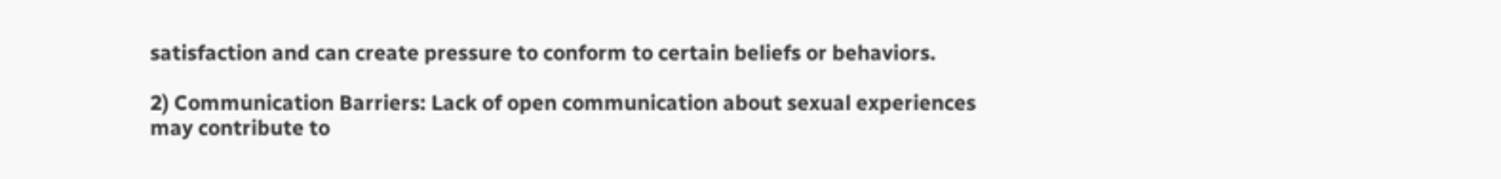satisfaction and can create pressure to conform to certain beliefs or behaviors.

2) Communication Barriers: Lack of open communication about sexual experiences may contribute to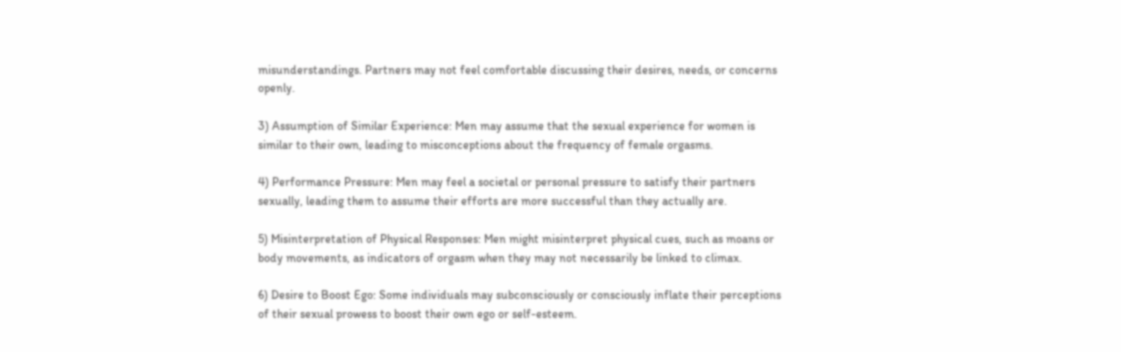misunderstandings. Partners may not feel comfortable discussing their desires, needs, or concerns openly.

3) Assumption of Similar Experience: Men may assume that the sexual experience for women is similar to their own, leading to misconceptions about the frequency of female orgasms.

4) Performance Pressure: Men may feel a societal or personal pressure to satisfy their partners sexually, leading them to assume their efforts are more successful than they actually are.

5) Misinterpretation of Physical Responses: Men might misinterpret physical cues, such as moans or body movements, as indicators of orgasm when they may not necessarily be linked to climax.

6) Desire to Boost Ego: Some individuals may subconsciously or consciously inflate their perceptions of their sexual prowess to boost their own ego or self-esteem.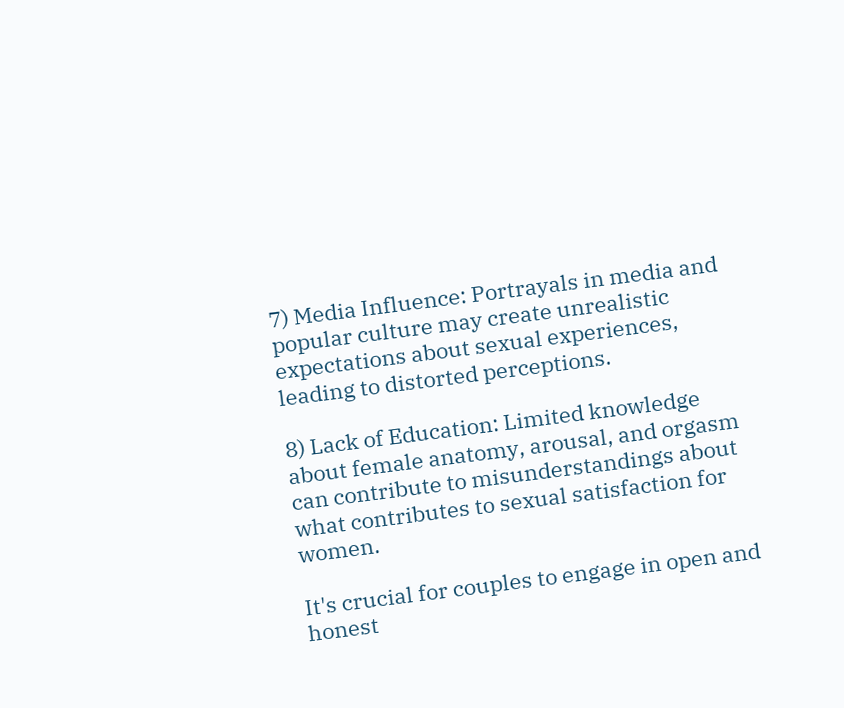7) Media Influence: Portrayals in media and popular culture may create unrealistic expectations about sexual experiences, leading to distorted perceptions.

8) Lack of Education: Limited knowledge about female anatomy, arousal, and orgasm can contribute to misunderstandings about what contributes to sexual satisfaction for women.

It's crucial for couples to engage in open and honest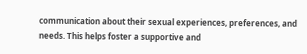communication about their sexual experiences, preferences, and needs. This helps foster a supportive and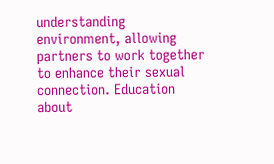understanding environment, allowing partners to work together to enhance their sexual connection. Education about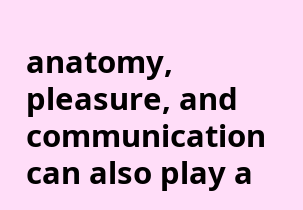anatomy, pleasure, and communication can also play a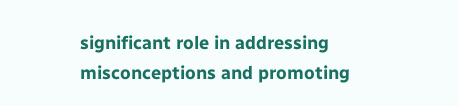significant role in addressing misconceptions and promoting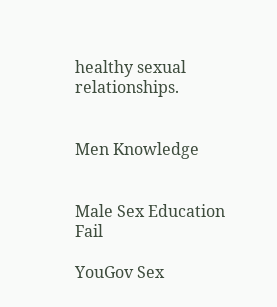healthy sexual relationships.


Men Knowledge


Male Sex Education Fail

YouGov Sex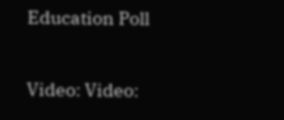Education Poll

Video: Video: